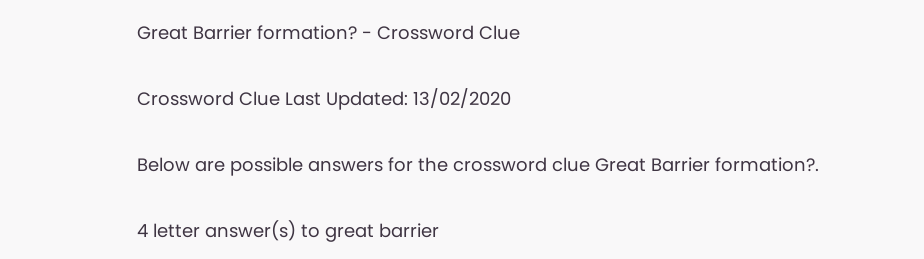Great Barrier formation? - Crossword Clue

Crossword Clue Last Updated: 13/02/2020

Below are possible answers for the crossword clue Great Barrier formation?.

4 letter answer(s) to great barrier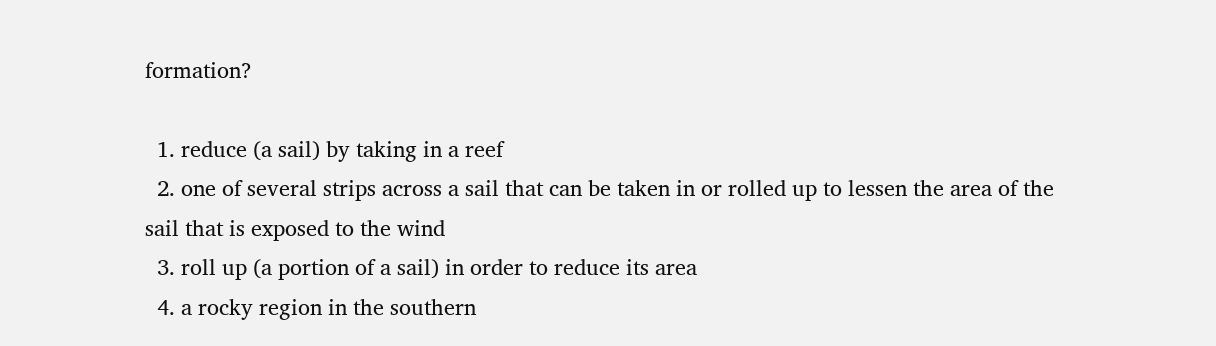formation?

  1. reduce (a sail) by taking in a reef
  2. one of several strips across a sail that can be taken in or rolled up to lessen the area of the sail that is exposed to the wind
  3. roll up (a portion of a sail) in order to reduce its area
  4. a rocky region in the southern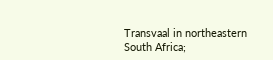Transvaal in northeastern South Africa;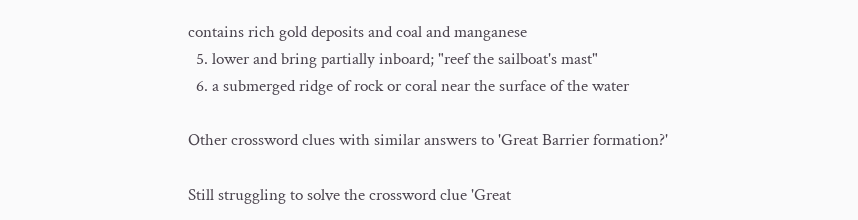contains rich gold deposits and coal and manganese
  5. lower and bring partially inboard; "reef the sailboat's mast"
  6. a submerged ridge of rock or coral near the surface of the water

Other crossword clues with similar answers to 'Great Barrier formation?'

Still struggling to solve the crossword clue 'Great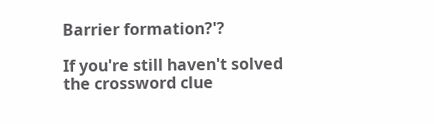Barrier formation?'?

If you're still haven't solved the crossword clue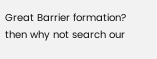Great Barrier formation? then why not search our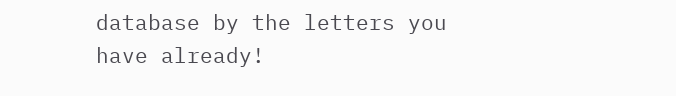database by the letters you have already!